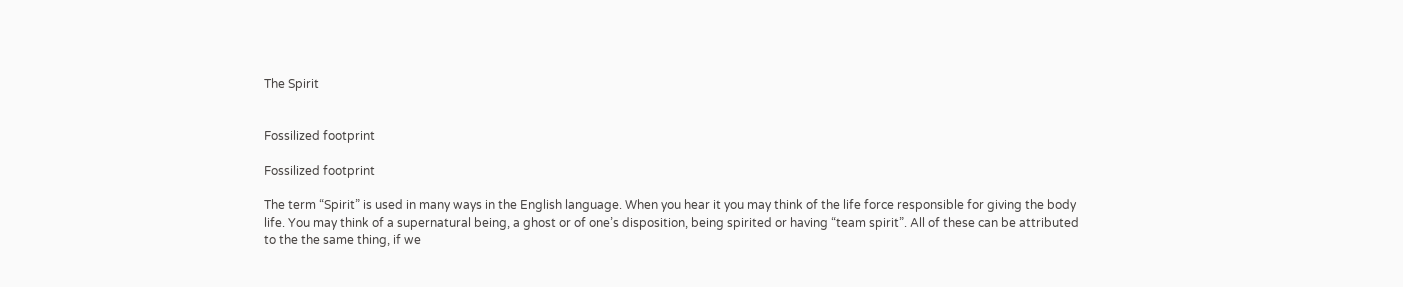The Spirit


Fossilized footprint

Fossilized footprint

The term “Spirit” is used in many ways in the English language. When you hear it you may think of the life force responsible for giving the body life. You may think of a supernatural being, a ghost or of one’s disposition, being spirited or having “team spirit”. All of these can be attributed to the the same thing, if we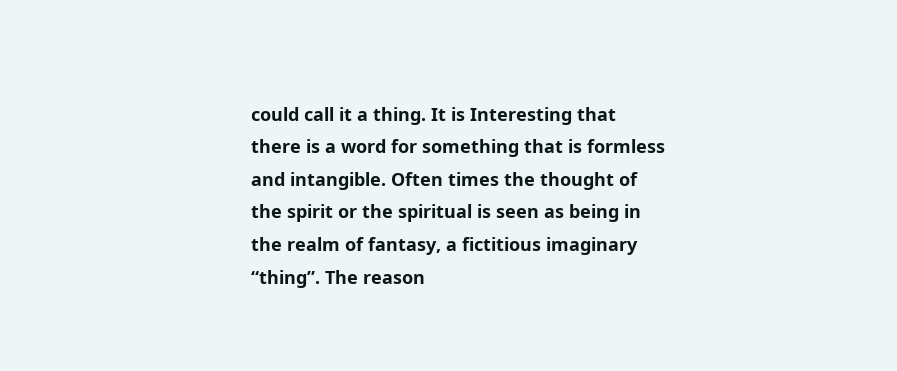could call it a thing. It is Interesting that there is a word for something that is formless and intangible. Often times the thought of the spirit or the spiritual is seen as being in the realm of fantasy, a fictitious imaginary “thing”. The reason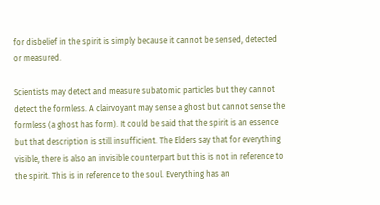for disbelief in the spirit is simply because it cannot be sensed, detected or measured.

Scientists may detect and measure subatomic particles but they cannot detect the formless. A clairvoyant may sense a ghost but cannot sense the formless (a ghost has form). It could be said that the spirit is an essence but that description is still insufficient. The Elders say that for everything visible, there is also an invisible counterpart but this is not in reference to the spirit. This is in reference to the soul. Everything has an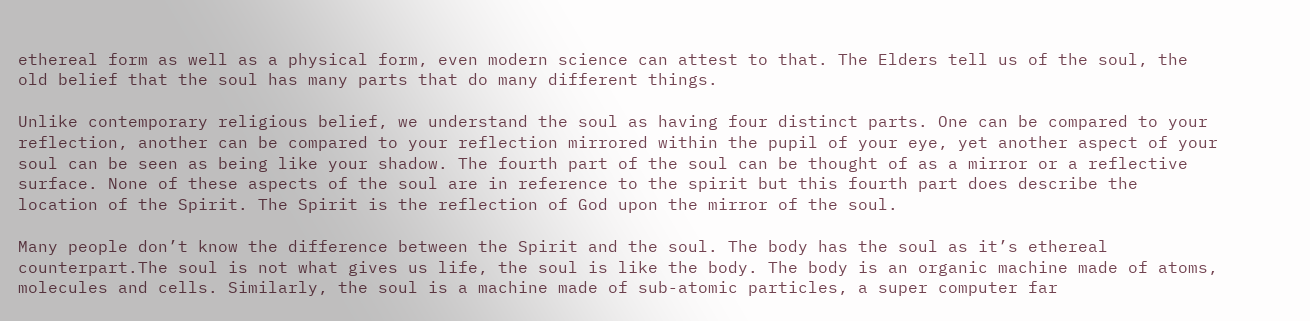ethereal form as well as a physical form, even modern science can attest to that. The Elders tell us of the soul, the old belief that the soul has many parts that do many different things.

Unlike contemporary religious belief, we understand the soul as having four distinct parts. One can be compared to your reflection, another can be compared to your reflection mirrored within the pupil of your eye, yet another aspect of your soul can be seen as being like your shadow. The fourth part of the soul can be thought of as a mirror or a reflective surface. None of these aspects of the soul are in reference to the spirit but this fourth part does describe the location of the Spirit. The Spirit is the reflection of God upon the mirror of the soul.

Many people don’t know the difference between the Spirit and the soul. The body has the soul as it’s ethereal counterpart.The soul is not what gives us life, the soul is like the body. The body is an organic machine made of atoms, molecules and cells. Similarly, the soul is a machine made of sub-atomic particles, a super computer far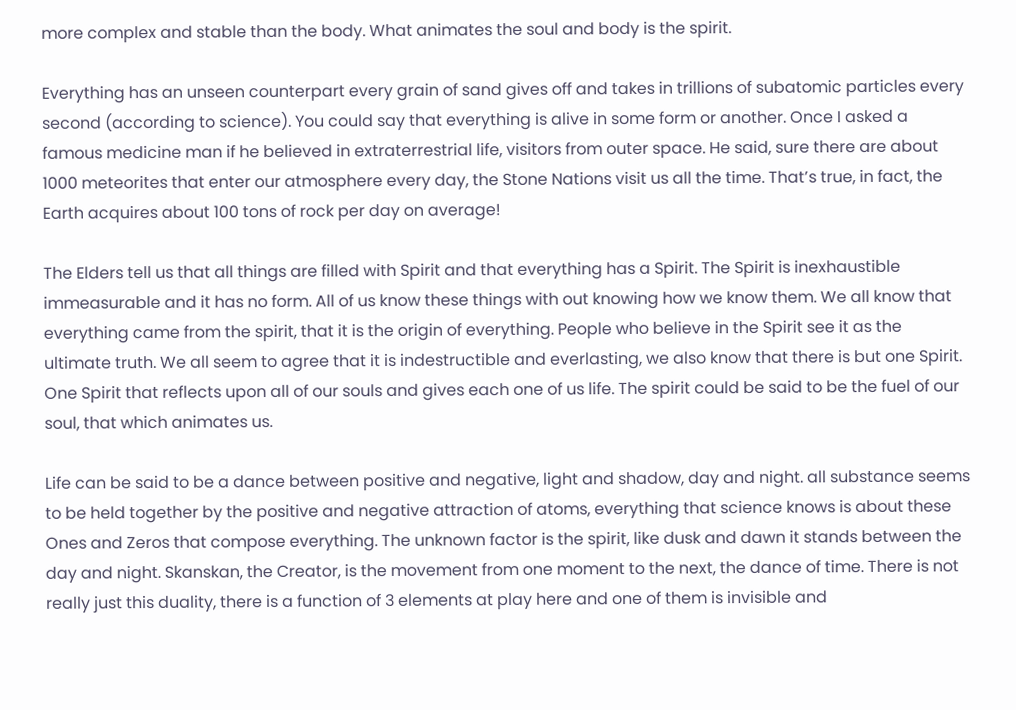more complex and stable than the body. What animates the soul and body is the spirit.

Everything has an unseen counterpart every grain of sand gives off and takes in trillions of subatomic particles every second (according to science). You could say that everything is alive in some form or another. Once I asked a famous medicine man if he believed in extraterrestrial life, visitors from outer space. He said, sure there are about 1000 meteorites that enter our atmosphere every day, the Stone Nations visit us all the time. That’s true, in fact, the Earth acquires about 100 tons of rock per day on average!

The Elders tell us that all things are filled with Spirit and that everything has a Spirit. The Spirit is inexhaustible immeasurable and it has no form. All of us know these things with out knowing how we know them. We all know that everything came from the spirit, that it is the origin of everything. People who believe in the Spirit see it as the ultimate truth. We all seem to agree that it is indestructible and everlasting, we also know that there is but one Spirit. One Spirit that reflects upon all of our souls and gives each one of us life. The spirit could be said to be the fuel of our soul, that which animates us.

Life can be said to be a dance between positive and negative, light and shadow, day and night. all substance seems to be held together by the positive and negative attraction of atoms, everything that science knows is about these Ones and Zeros that compose everything. The unknown factor is the spirit, like dusk and dawn it stands between the day and night. Skanskan, the Creator, is the movement from one moment to the next, the dance of time. There is not really just this duality, there is a function of 3 elements at play here and one of them is invisible and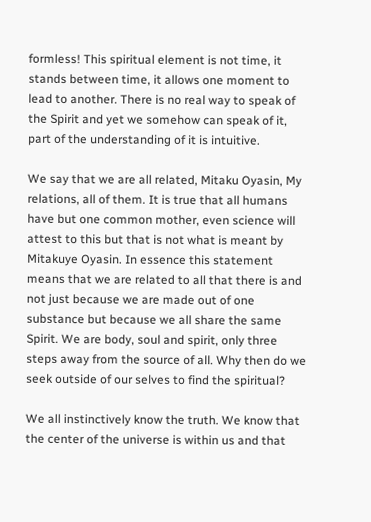formless! This spiritual element is not time, it stands between time, it allows one moment to lead to another. There is no real way to speak of the Spirit and yet we somehow can speak of it, part of the understanding of it is intuitive.

We say that we are all related, Mitaku Oyasin, My relations, all of them. It is true that all humans have but one common mother, even science will attest to this but that is not what is meant by Mitakuye Oyasin. In essence this statement means that we are related to all that there is and not just because we are made out of one substance but because we all share the same Spirit. We are body, soul and spirit, only three steps away from the source of all. Why then do we seek outside of our selves to find the spiritual?

We all instinctively know the truth. We know that the center of the universe is within us and that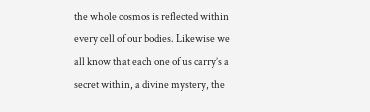the whole cosmos is reflected within every cell of our bodies. Likewise we all know that each one of us carry’s a secret within, a divine mystery, the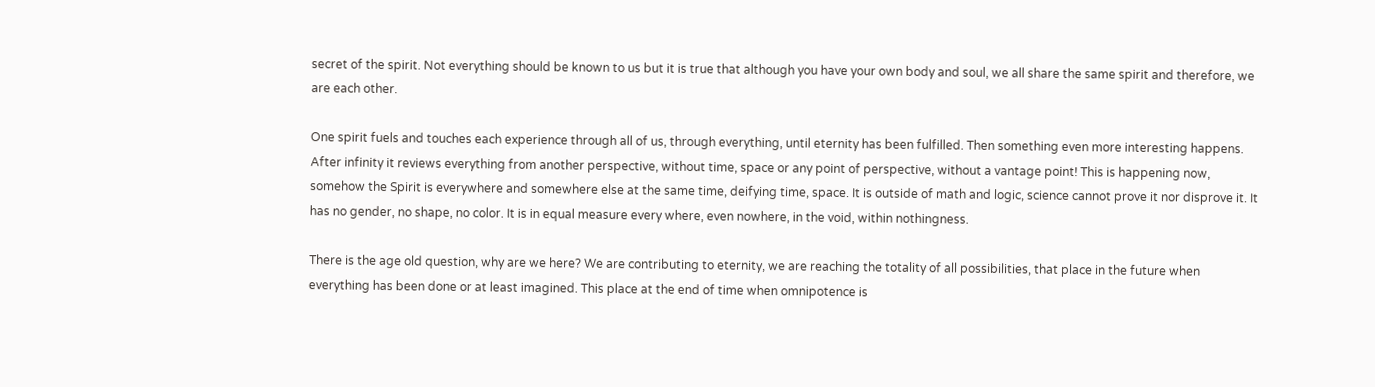secret of the spirit. Not everything should be known to us but it is true that although you have your own body and soul, we all share the same spirit and therefore, we are each other.

One spirit fuels and touches each experience through all of us, through everything, until eternity has been fulfilled. Then something even more interesting happens. After infinity it reviews everything from another perspective, without time, space or any point of perspective, without a vantage point! This is happening now, somehow the Spirit is everywhere and somewhere else at the same time, deifying time, space. It is outside of math and logic, science cannot prove it nor disprove it. It has no gender, no shape, no color. It is in equal measure every where, even nowhere, in the void, within nothingness.

There is the age old question, why are we here? We are contributing to eternity, we are reaching the totality of all possibilities, that place in the future when everything has been done or at least imagined. This place at the end of time when omnipotence is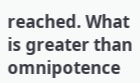reached. What is greater than omnipotence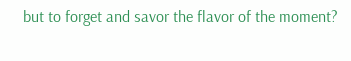but to forget and savor the flavor of the moment?